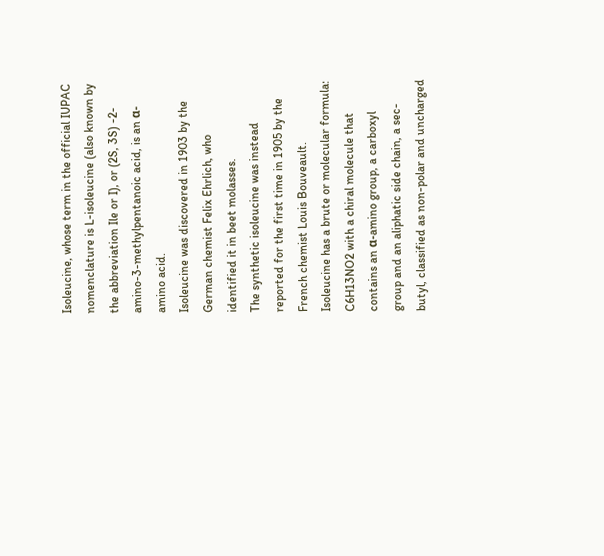Isoleucine, whose term in the official IUPAC nomenclature is L-isoleucine (also known by the abbreviation Ile or I), or (2S, 3S) -2-amino-3-methylpentanoic acid, is an α-amino acid.
Isoleucine was discovered in 1903 by the German chemist Felix Ehrlich, who identified it in beet molasses.
The synthetic isoleucine was instead reported for the first time in 1905 by the French chemist Louis Bouveault.
Isoleucine has a brute or molecular formula: C6H13NO2 with a chiral molecule that contains an α-amino group, a carboxyl group and an aliphatic side chain, a sec-butyl, classified as non-polar and uncharged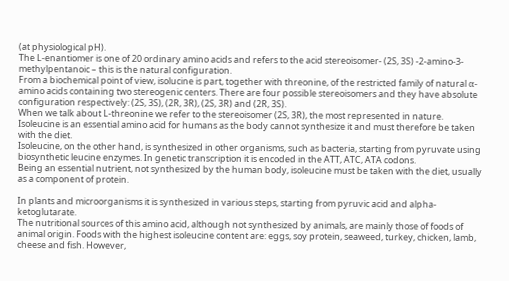(at physiological pH).
The L-enantiomer is one of 20 ordinary amino acids and refers to the acid stereoisomer- (2S, 3S) -2-amino-3-methylpentanoic – this is the natural configuration.
From a biochemical point of view, isolucine is part, together with threonine, of the restricted family of natural α-amino acids containing two stereogenic centers. There are four possible stereoisomers and they have absolute configuration respectively: (2S, 3S), (2R, 3R), (2S, 3R) and (2R, 3S).
When we talk about L-threonine we refer to the stereoisomer (2S, 3R), the most represented in nature.
Isoleucine is an essential amino acid for humans as the body cannot synthesize it and must therefore be taken with the diet.
Isoleucine, on the other hand, is synthesized in other organisms, such as bacteria, starting from pyruvate using biosynthetic leucine enzymes. In genetic transcription it is encoded in the ATT, ATC, ATA codons.
Being an essential nutrient, not synthesized by the human body, isoleucine must be taken with the diet, usually as a component of protein.

In plants and microorganisms it is synthesized in various steps, starting from pyruvic acid and alpha-ketoglutarate.
The nutritional sources of this amino acid, although not synthesized by animals, are mainly those of foods of animal origin. Foods with the highest isoleucine content are: eggs, soy protein, seaweed, turkey, chicken, lamb, cheese and fish. However,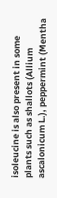isoleucine is also present in some plants such as shallots (Allium ascalonicum L.), peppermint (Mentha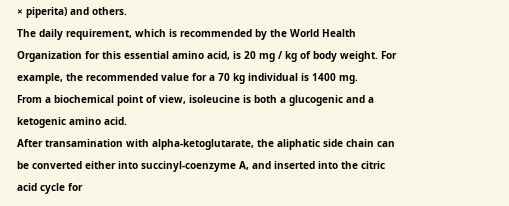× piperita) and others.
The daily requirement, which is recommended by the World Health Organization for this essential amino acid, is 20 mg / kg of body weight. For example, the recommended value for a 70 kg individual is 1400 mg.
From a biochemical point of view, isoleucine is both a glucogenic and a ketogenic amino acid.
After transamination with alpha-ketoglutarate, the aliphatic side chain can be converted either into succinyl-coenzyme A, and inserted into the citric acid cycle for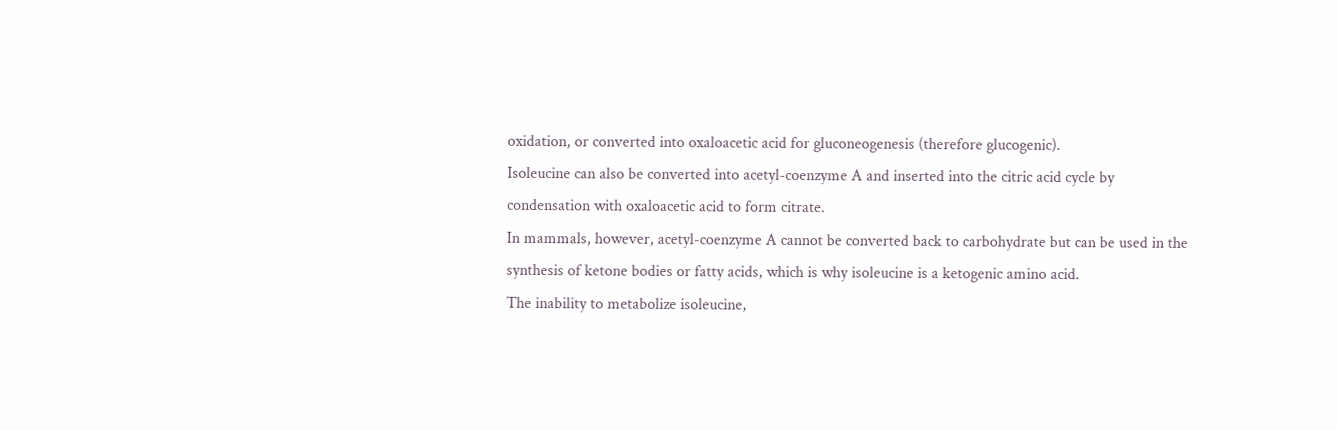oxidation, or converted into oxaloacetic acid for gluconeogenesis (therefore glucogenic).
Isoleucine can also be converted into acetyl-coenzyme A and inserted into the citric acid cycle by condensation with oxaloacetic acid to form citrate.
In mammals, however, acetyl-coenzyme A cannot be converted back to carbohydrate but can be used in the synthesis of ketone bodies or fatty acids, which is why isoleucine is a ketogenic amino acid.
The inability to metabolize isoleucine,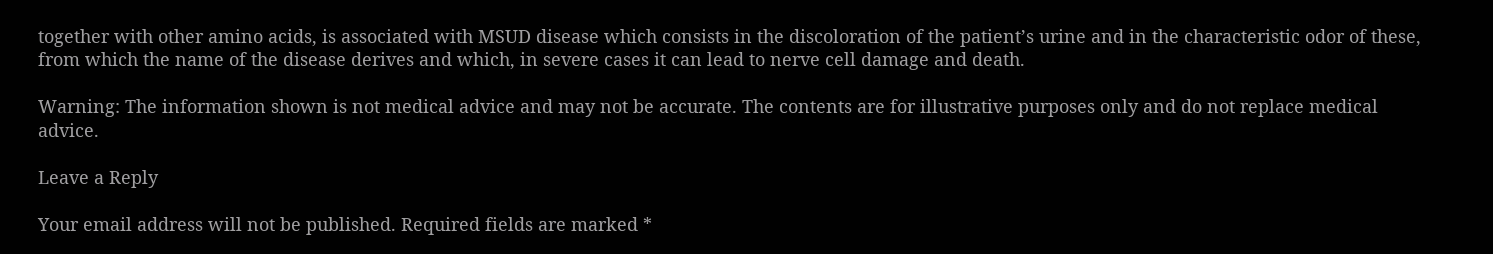together with other amino acids, is associated with MSUD disease which consists in the discoloration of the patient’s urine and in the characteristic odor of these, from which the name of the disease derives and which, in severe cases it can lead to nerve cell damage and death.

Warning: The information shown is not medical advice and may not be accurate. The contents are for illustrative purposes only and do not replace medical advice.

Leave a Reply

Your email address will not be published. Required fields are marked *